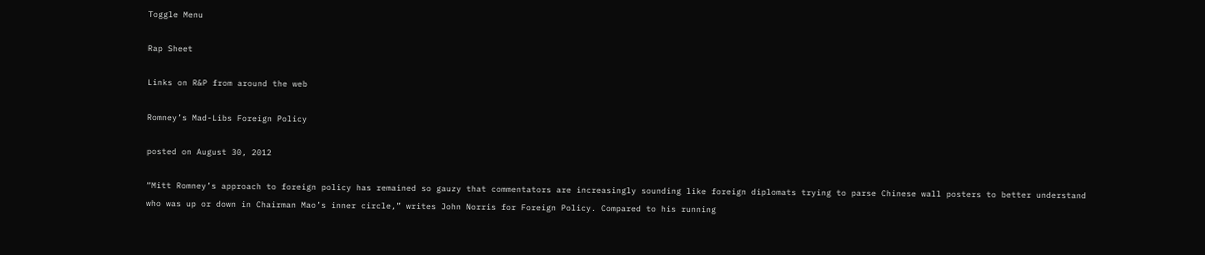Toggle Menu

Rap Sheet

Links on R&P from around the web

Romney’s Mad-Libs Foreign Policy

posted on August 30, 2012

“Mitt Romney’s approach to foreign policy has remained so gauzy that commentators are increasingly sounding like foreign diplomats trying to parse Chinese wall posters to better understand who was up or down in Chairman Mao’s inner circle,” writes John Norris for Foreign Policy. Compared to his running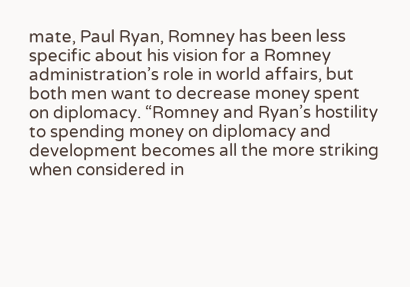mate, Paul Ryan, Romney has been less specific about his vision for a Romney administration’s role in world affairs, but both men want to decrease money spent on diplomacy. “Romney and Ryan’s hostility to spending money on diplomacy and development becomes all the more striking when considered in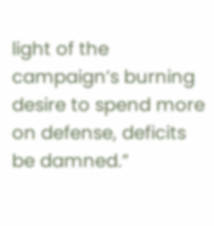light of the campaign’s burning desire to spend more on defense, deficits be damned.”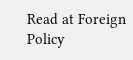Read at Foreign Policy